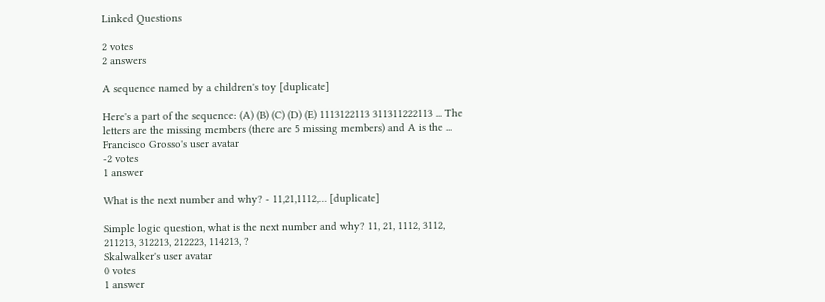Linked Questions

2 votes
2 answers

A sequence named by a children's toy [duplicate]

Here's a part of the sequence: (A) (B) (C) (D) (E) 1113122113 311311222113 ... The letters are the missing members (there are 5 missing members) and A is the ...
Francisco Grosso's user avatar
-2 votes
1 answer

What is the next number and why? - 11,21,1112,… [duplicate]

Simple logic question, what is the next number and why? 11, 21, 1112, 3112, 211213, 312213, 212223, 114213, ?
Skalwalker's user avatar
0 votes
1 answer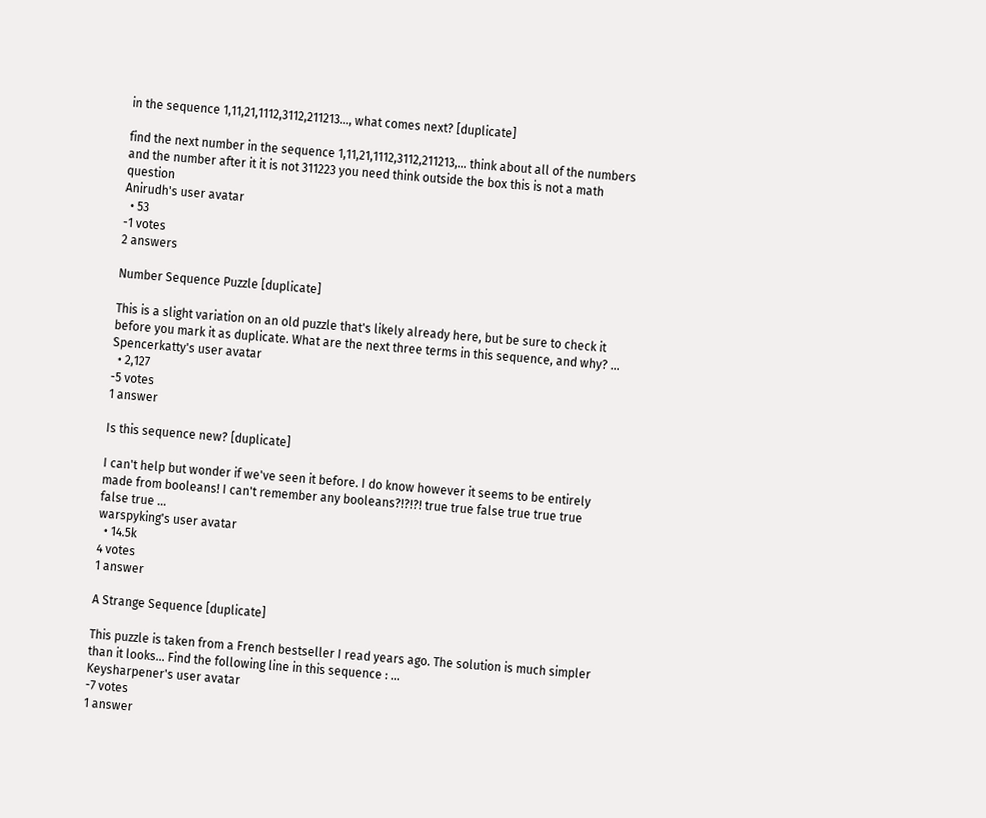in the sequence 1,11,21,1112,3112,211213..., what comes next? [duplicate]

find the next number in the sequence 1,11,21,1112,3112,211213,... think about all of the numbers and the number after it it is not 311223 you need think outside the box this is not a math question
Anirudh's user avatar
  • 53
-1 votes
2 answers

Number Sequence Puzzle [duplicate]

This is a slight variation on an old puzzle that's likely already here, but be sure to check it before you mark it as duplicate. What are the next three terms in this sequence, and why? ...
Spencerkatty's user avatar
  • 2,127
-5 votes
1 answer

Is this sequence new? [duplicate]

I can't help but wonder if we've seen it before. I do know however it seems to be entirely made from booleans! I can't remember any booleans?!?!?! true true false true true true false true ...
warspyking's user avatar
  • 14.5k
4 votes
1 answer

A Strange Sequence [duplicate]

This puzzle is taken from a French bestseller I read years ago. The solution is much simpler than it looks... Find the following line in this sequence : ...
Keysharpener's user avatar
-7 votes
1 answer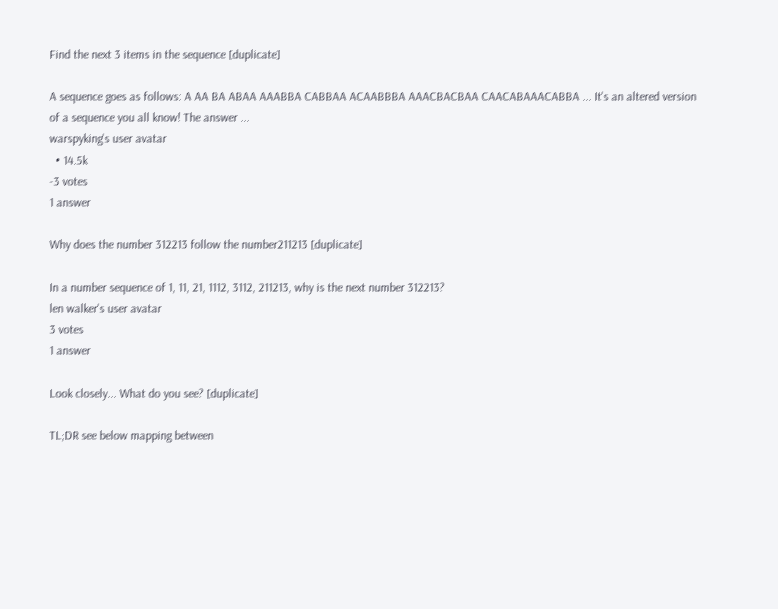Find the next 3 items in the sequence [duplicate]

A sequence goes as follows: A AA BA ABAA AAABBA CABBAA ACAABBBA AAACBACBAA CAACABAAACABBA ... It's an altered version of a sequence you all know! The answer ...
warspyking's user avatar
  • 14.5k
-3 votes
1 answer

Why does the number 312213 follow the number211213 [duplicate]

In a number sequence of 1, 11, 21, 1112, 3112, 211213, why is the next number 312213?
len walker's user avatar
3 votes
1 answer

Look closely... What do you see? [duplicate]

TL;DR see below mapping between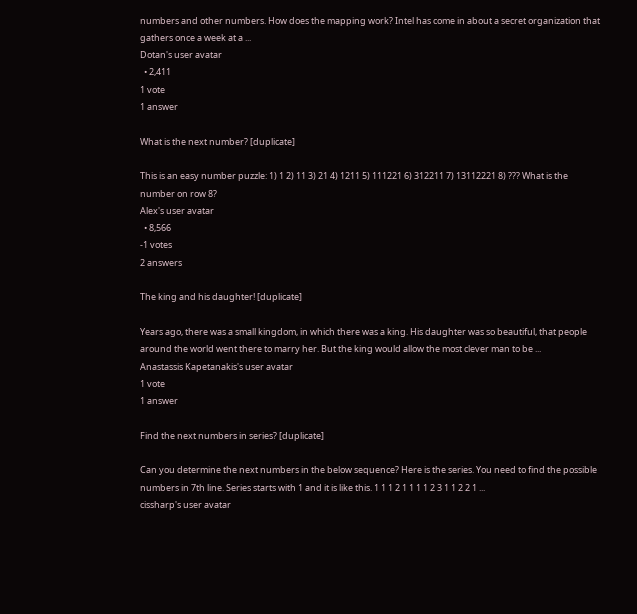numbers and other numbers. How does the mapping work? Intel has come in about a secret organization that gathers once a week at a ...
Dotan's user avatar
  • 2,411
1 vote
1 answer

What is the next number? [duplicate]

This is an easy number puzzle: 1) 1 2) 11 3) 21 4) 1211 5) 111221 6) 312211 7) 13112221 8) ??? What is the number on row 8?
Alex's user avatar
  • 8,566
-1 votes
2 answers

The king and his daughter! [duplicate]

Years ago, there was a small kingdom, in which there was a king. His daughter was so beautiful, that people around the world went there to marry her. But the king would allow the most clever man to be ...
Anastassis Kapetanakis's user avatar
1 vote
1 answer

Find the next numbers in series? [duplicate]

Can you determine the next numbers in the below sequence? Here is the series. You need to find the possible numbers in 7th line. Series starts with 1 and it is like this. 1 1 1 2 1 1 1 1 2 3 1 1 2 2 1 ...
cissharp's user avatar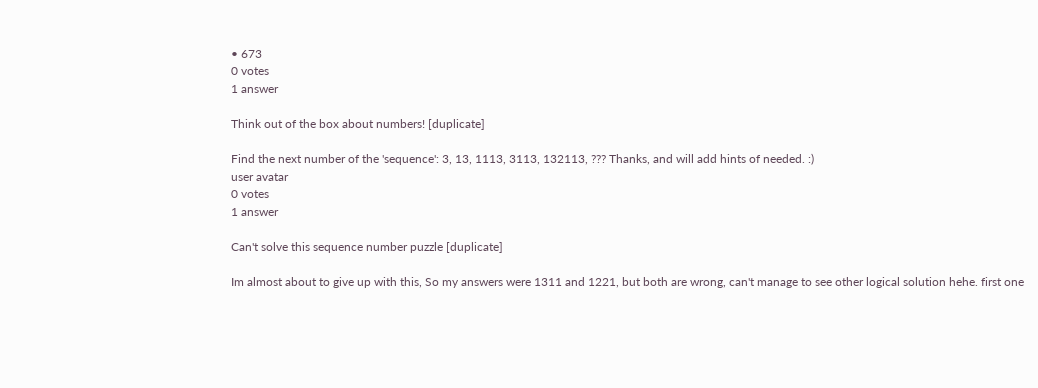• 673
0 votes
1 answer

Think out of the box about numbers! [duplicate]

Find the next number of the 'sequence': 3, 13, 1113, 3113, 132113, ??? Thanks, and will add hints of needed. :)
user avatar
0 votes
1 answer

Can't solve this sequence number puzzle [duplicate]

Im almost about to give up with this, So my answers were 1311 and 1221, but both are wrong, can't manage to see other logical solution hehe. first one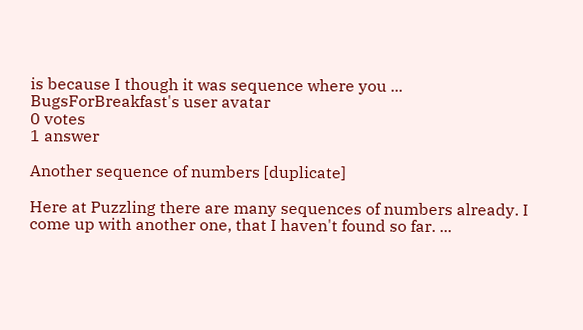is because I though it was sequence where you ...
BugsForBreakfast's user avatar
0 votes
1 answer

Another sequence of numbers [duplicate]

Here at Puzzling there are many sequences of numbers already. I come up with another one, that I haven't found so far. ...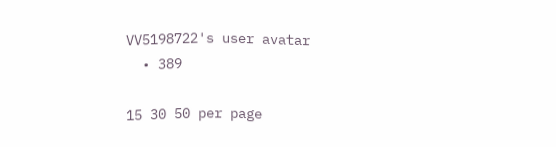VV5198722's user avatar
  • 389

15 30 50 per page